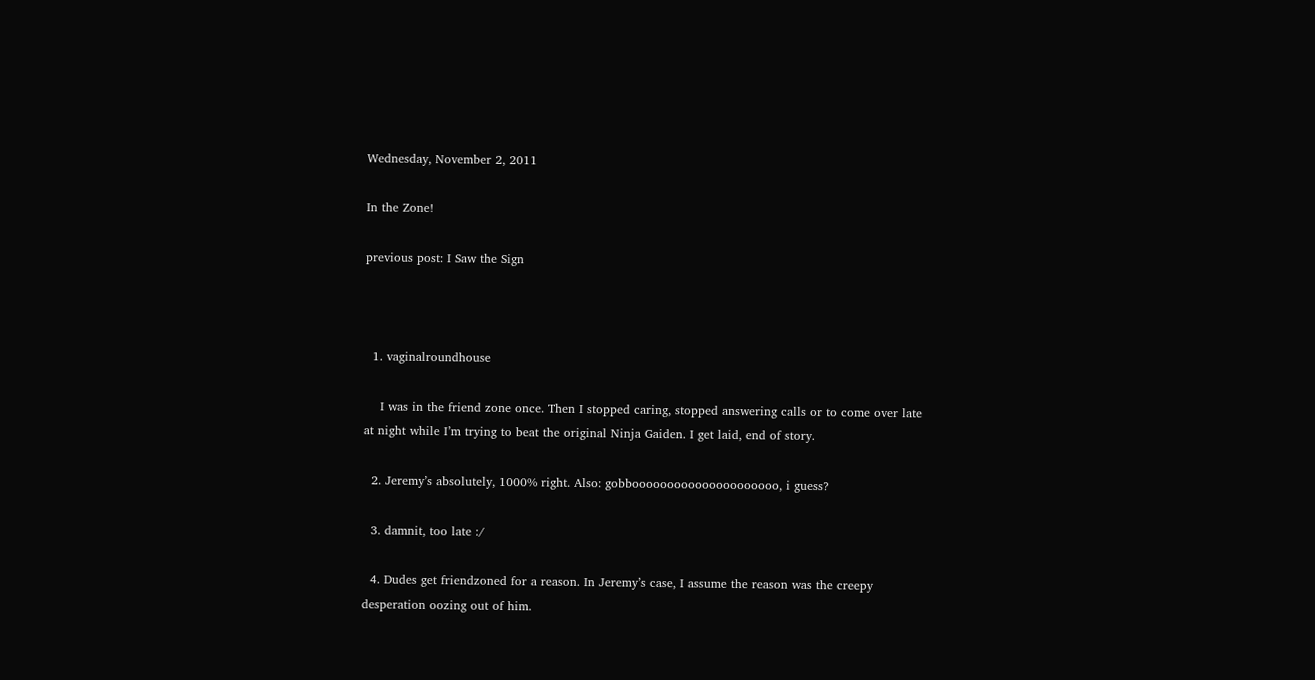Wednesday, November 2, 2011

In the Zone!

previous post: I Saw the Sign



  1. vaginalroundhouse

    I was in the friend zone once. Then I stopped caring, stopped answering calls or to come over late at night while I’m trying to beat the original Ninja Gaiden. I get laid, end of story.

  2. Jeremy’s absolutely, 1000% right. Also: gobbooooooooooooooooooooo, i guess?

  3. damnit, too late :/

  4. Dudes get friendzoned for a reason. In Jeremy’s case, I assume the reason was the creepy desperation oozing out of him.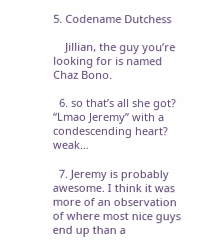5. Codename Dutchess

    Jillian, the guy you’re looking for is named Chaz Bono.

  6. so that’s all she got? “Lmao Jeremy” with a condescending heart? weak…

  7. Jeremy is probably awesome. I think it was more of an observation of where most nice guys end up than a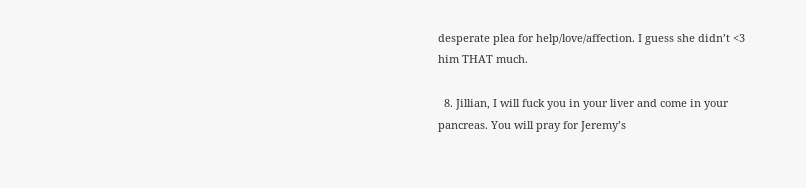desperate plea for help/love/affection. I guess she didn’t <3 him THAT much.

  8. Jillian, I will fuck you in your liver and come in your pancreas. You will pray for Jeremy’s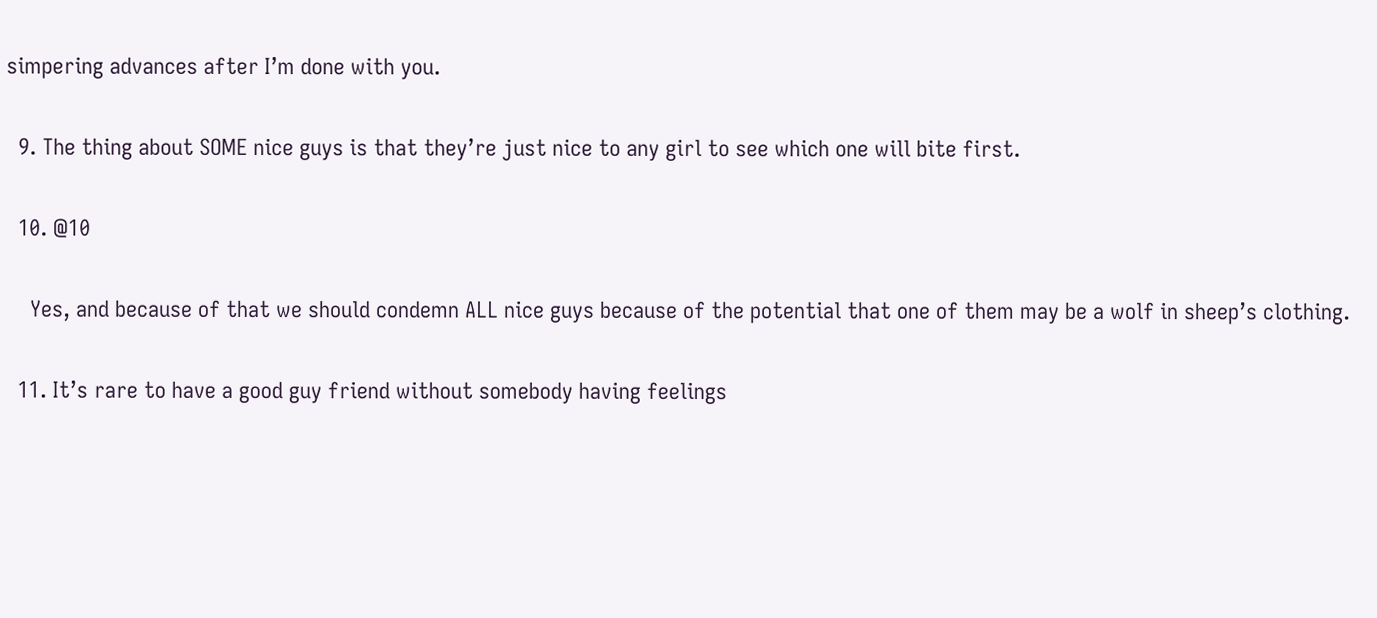simpering advances after I’m done with you.

  9. The thing about SOME nice guys is that they’re just nice to any girl to see which one will bite first.

  10. @10

    Yes, and because of that we should condemn ALL nice guys because of the potential that one of them may be a wolf in sheep’s clothing.

  11. It’s rare to have a good guy friend without somebody having feelings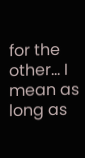for the other… I mean as long as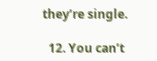they’re single.

  12. You can’t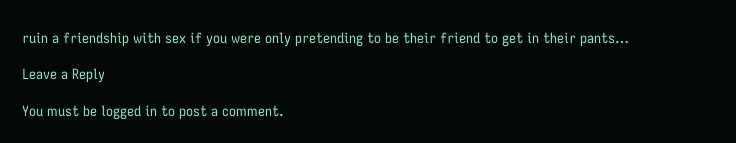ruin a friendship with sex if you were only pretending to be their friend to get in their pants…

Leave a Reply

You must be logged in to post a comment.